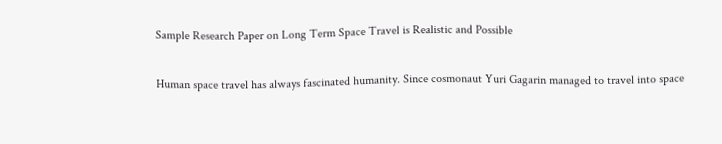Sample Research Paper on Long Term Space Travel is Realistic and Possible

Human space travel has always fascinated humanity. Since cosmonaut Yuri Gagarin managed to travel into space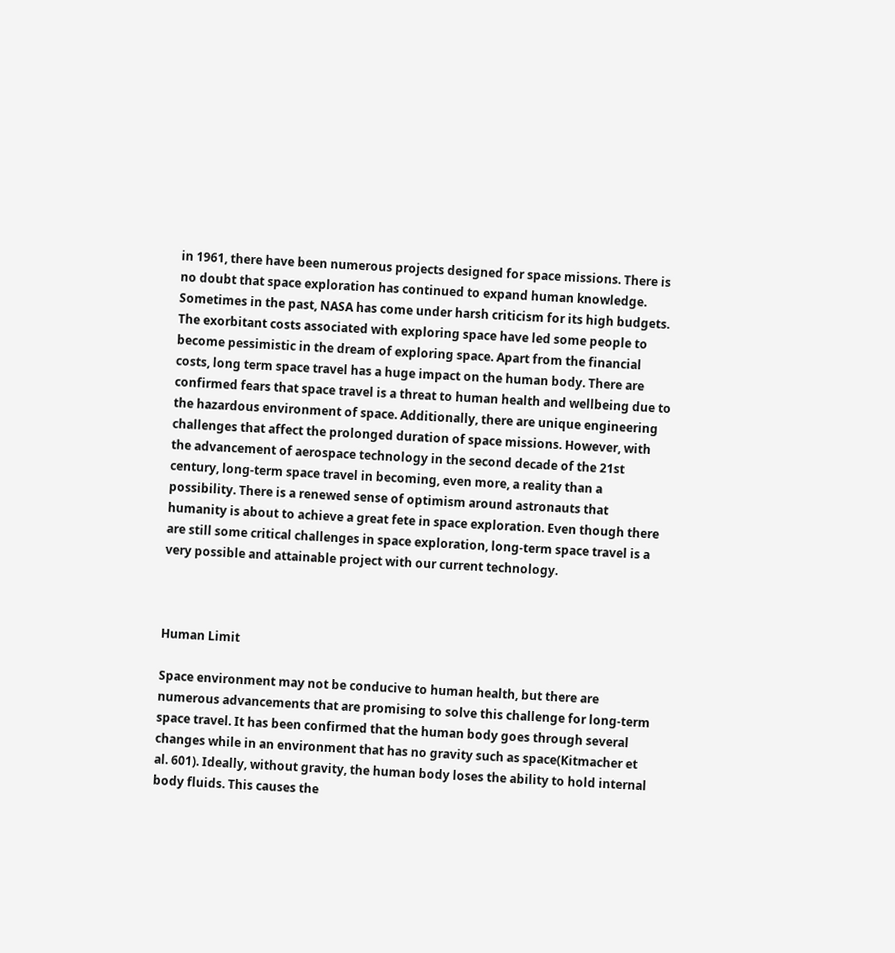in 1961, there have been numerous projects designed for space missions. There is no doubt that space exploration has continued to expand human knowledge. Sometimes in the past, NASA has come under harsh criticism for its high budgets. The exorbitant costs associated with exploring space have led some people to become pessimistic in the dream of exploring space. Apart from the financial costs, long term space travel has a huge impact on the human body. There are confirmed fears that space travel is a threat to human health and wellbeing due to the hazardous environment of space. Additionally, there are unique engineering challenges that affect the prolonged duration of space missions. However, with the advancement of aerospace technology in the second decade of the 21st century, long-term space travel in becoming, even more, a reality than a possibility. There is a renewed sense of optimism around astronauts that humanity is about to achieve a great fete in space exploration. Even though there are still some critical challenges in space exploration, long-term space travel is a very possible and attainable project with our current technology.



Human Limit

Space environment may not be conducive to human health, but there are numerous advancements that are promising to solve this challenge for long-term space travel. It has been confirmed that the human body goes through several changes while in an environment that has no gravity such as space(Kitmacher et al. 601). Ideally, without gravity, the human body loses the ability to hold internal body fluids. This causes the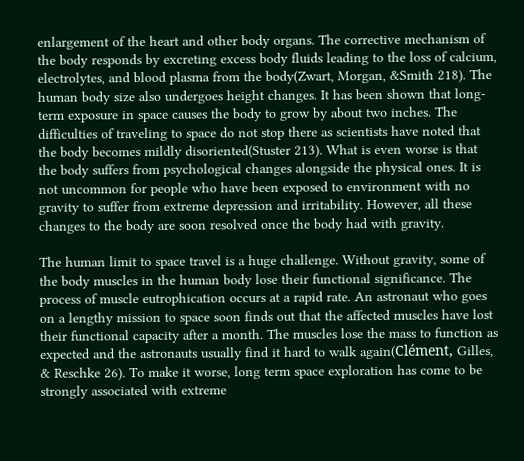enlargement of the heart and other body organs. The corrective mechanism of the body responds by excreting excess body fluids leading to the loss of calcium, electrolytes, and blood plasma from the body(Zwart, Morgan, &Smith 218). The human body size also undergoes height changes. It has been shown that long-term exposure in space causes the body to grow by about two inches. The difficulties of traveling to space do not stop there as scientists have noted that the body becomes mildly disoriented(Stuster 213). What is even worse is that the body suffers from psychological changes alongside the physical ones. It is not uncommon for people who have been exposed to environment with no gravity to suffer from extreme depression and irritability. However, all these changes to the body are soon resolved once the body had with gravity.

The human limit to space travel is a huge challenge. Without gravity, some of the body muscles in the human body lose their functional significance. The process of muscle eutrophication occurs at a rapid rate. An astronaut who goes on a lengthy mission to space soon finds out that the affected muscles have lost their functional capacity after a month. The muscles lose the mass to function as expected and the astronauts usually find it hard to walk again(Clément, Gilles, & Reschke 26). To make it worse, long term space exploration has come to be strongly associated with extreme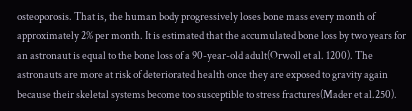osteoporosis. That is, the human body progressively loses bone mass every month of approximately 2% per month. It is estimated that the accumulated bone loss by two years for an astronaut is equal to the bone loss of a 90-year-old adult(Orwoll et al. 1200). The astronauts are more at risk of deteriorated health once they are exposed to gravity again because their skeletal systems become too susceptible to stress fractures(Mader et al.250).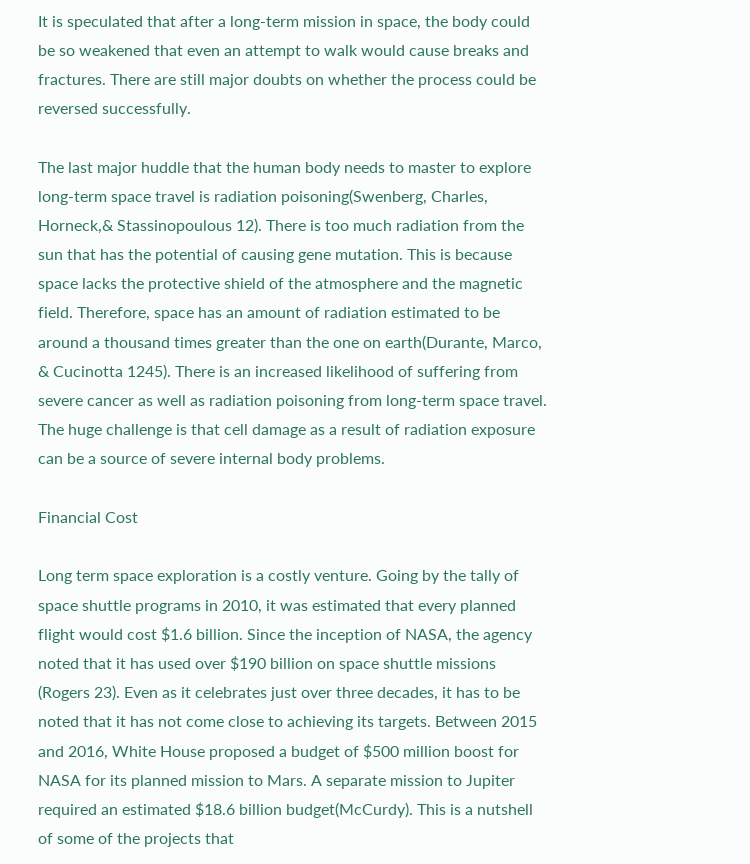It is speculated that after a long-term mission in space, the body could be so weakened that even an attempt to walk would cause breaks and fractures. There are still major doubts on whether the process could be reversed successfully.

The last major huddle that the human body needs to master to explore long-term space travel is radiation poisoning(Swenberg, Charles, Horneck,& Stassinopoulous 12). There is too much radiation from the sun that has the potential of causing gene mutation. This is because space lacks the protective shield of the atmosphere and the magnetic field. Therefore, space has an amount of radiation estimated to be around a thousand times greater than the one on earth(Durante, Marco, & Cucinotta 1245). There is an increased likelihood of suffering from severe cancer as well as radiation poisoning from long-term space travel. The huge challenge is that cell damage as a result of radiation exposure can be a source of severe internal body problems.

Financial Cost

Long term space exploration is a costly venture. Going by the tally of space shuttle programs in 2010, it was estimated that every planned flight would cost $1.6 billion. Since the inception of NASA, the agency noted that it has used over $190 billion on space shuttle missions (Rogers 23). Even as it celebrates just over three decades, it has to be noted that it has not come close to achieving its targets. Between 2015 and 2016, White House proposed a budget of $500 million boost for NASA for its planned mission to Mars. A separate mission to Jupiter required an estimated $18.6 billion budget(McCurdy). This is a nutshell of some of the projects that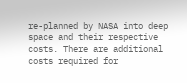re-planned by NASA into deep space and their respective costs. There are additional costs required for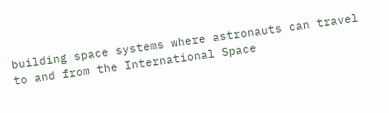building space systems where astronauts can travel to and from the International Space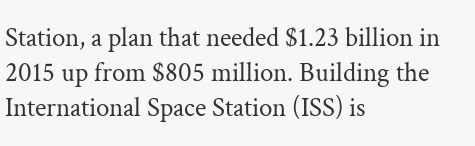Station, a plan that needed $1.23 billion in 2015 up from $805 million. Building the International Space Station (ISS) is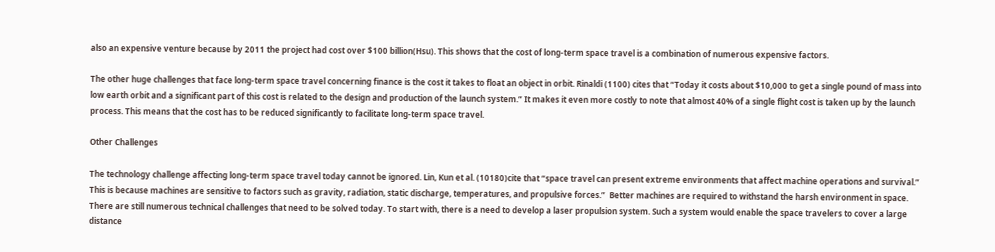also an expensive venture because by 2011 the project had cost over $100 billion(Hsu). This shows that the cost of long-term space travel is a combination of numerous expensive factors.

The other huge challenges that face long-term space travel concerning finance is the cost it takes to float an object in orbit. Rinaldi (1100) cites that “Today it costs about $10,000 to get a single pound of mass into low earth orbit and a significant part of this cost is related to the design and production of the launch system.” It makes it even more costly to note that almost 40% of a single flight cost is taken up by the launch process. This means that the cost has to be reduced significantly to facilitate long-term space travel.

Other Challenges

The technology challenge affecting long-term space travel today cannot be ignored. Lin, Kun et al. (10180)cite that “space travel can present extreme environments that affect machine operations and survival.” This is because machines are sensitive to factors such as gravity, radiation, static discharge, temperatures, and propulsive forces.”  Better machines are required to withstand the harsh environment in space. There are still numerous technical challenges that need to be solved today. To start with, there is a need to develop a laser propulsion system. Such a system would enable the space travelers to cover a large distance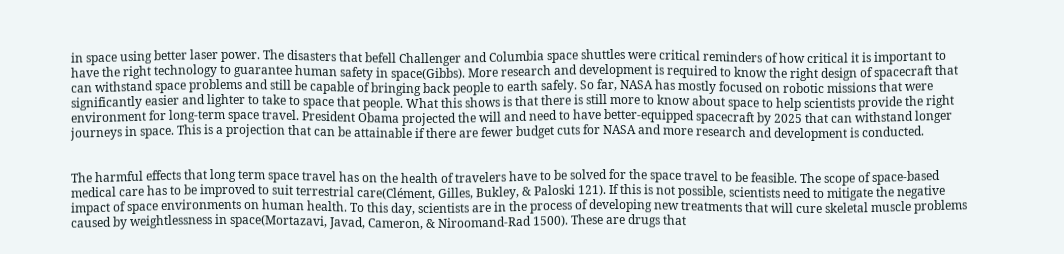in space using better laser power. The disasters that befell Challenger and Columbia space shuttles were critical reminders of how critical it is important to have the right technology to guarantee human safety in space(Gibbs). More research and development is required to know the right design of spacecraft that can withstand space problems and still be capable of bringing back people to earth safely. So far, NASA has mostly focused on robotic missions that were significantly easier and lighter to take to space that people. What this shows is that there is still more to know about space to help scientists provide the right environment for long-term space travel. President Obama projected the will and need to have better-equipped spacecraft by 2025 that can withstand longer journeys in space. This is a projection that can be attainable if there are fewer budget cuts for NASA and more research and development is conducted.


The harmful effects that long term space travel has on the health of travelers have to be solved for the space travel to be feasible. The scope of space-based medical care has to be improved to suit terrestrial care(Clément, Gilles, Bukley, & Paloski 121). If this is not possible, scientists need to mitigate the negative impact of space environments on human health. To this day, scientists are in the process of developing new treatments that will cure skeletal muscle problems caused by weightlessness in space(Mortazavi, Javad, Cameron, & Niroomand-Rad 1500). These are drugs that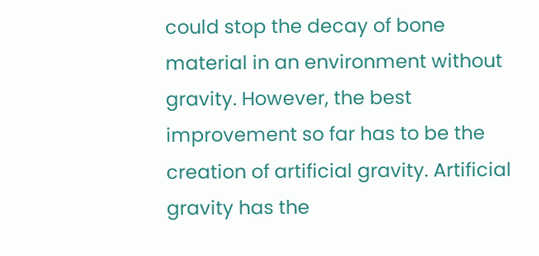could stop the decay of bone material in an environment without gravity. However, the best improvement so far has to be the creation of artificial gravity. Artificial gravity has the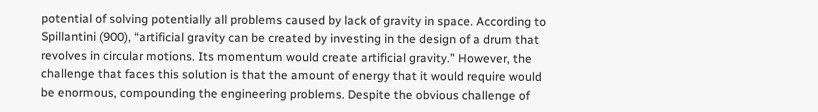potential of solving potentially all problems caused by lack of gravity in space. According to Spillantini (900), “artificial gravity can be created by investing in the design of a drum that revolves in circular motions. Its momentum would create artificial gravity.” However, the challenge that faces this solution is that the amount of energy that it would require would be enormous, compounding the engineering problems. Despite the obvious challenge of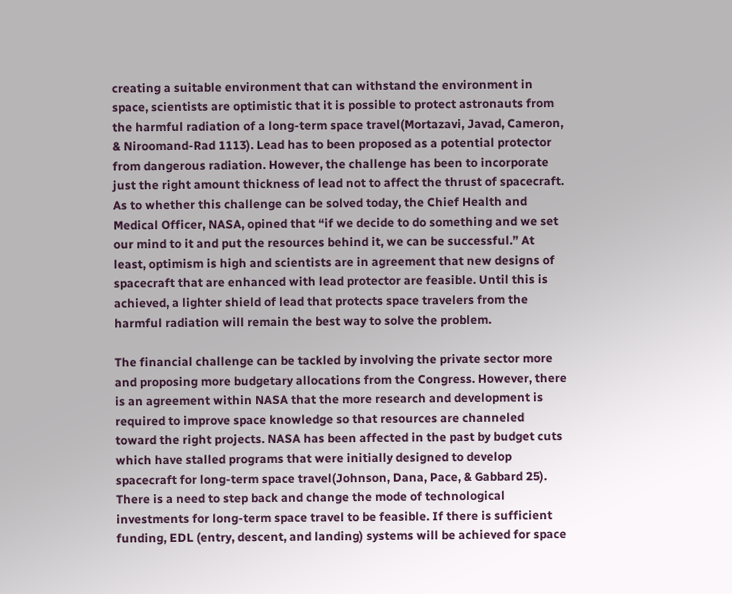creating a suitable environment that can withstand the environment in space, scientists are optimistic that it is possible to protect astronauts from the harmful radiation of a long-term space travel(Mortazavi, Javad, Cameron, & Niroomand-Rad 1113). Lead has to been proposed as a potential protector from dangerous radiation. However, the challenge has been to incorporate just the right amount thickness of lead not to affect the thrust of spacecraft. As to whether this challenge can be solved today, the Chief Health and Medical Officer, NASA, opined that “if we decide to do something and we set our mind to it and put the resources behind it, we can be successful.” At least, optimism is high and scientists are in agreement that new designs of spacecraft that are enhanced with lead protector are feasible. Until this is achieved, a lighter shield of lead that protects space travelers from the harmful radiation will remain the best way to solve the problem.

The financial challenge can be tackled by involving the private sector more and proposing more budgetary allocations from the Congress. However, there is an agreement within NASA that the more research and development is required to improve space knowledge so that resources are channeled toward the right projects. NASA has been affected in the past by budget cuts which have stalled programs that were initially designed to develop spacecraft for long-term space travel(Johnson, Dana, Pace, & Gabbard 25). There is a need to step back and change the mode of technological investments for long-term space travel to be feasible. If there is sufficient funding, EDL (entry, descent, and landing) systems will be achieved for space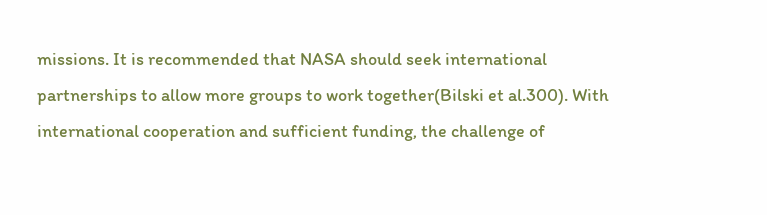missions. It is recommended that NASA should seek international partnerships to allow more groups to work together(Bilski et al.300). With international cooperation and sufficient funding, the challenge of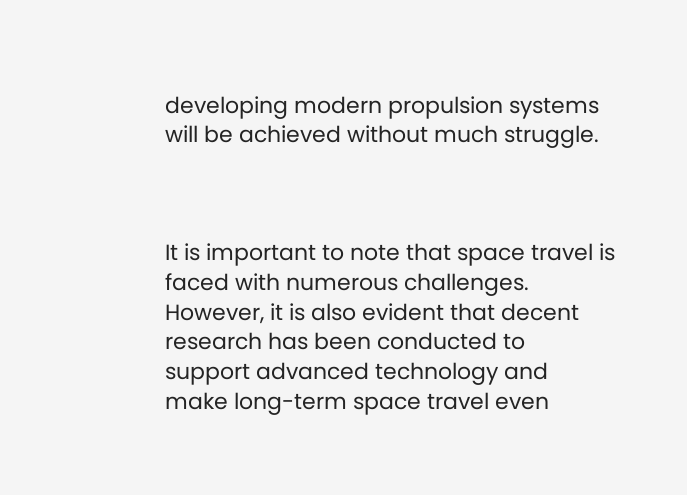developing modern propulsion systems will be achieved without much struggle.



It is important to note that space travel is faced with numerous challenges. However, it is also evident that decent research has been conducted to support advanced technology and make long-term space travel even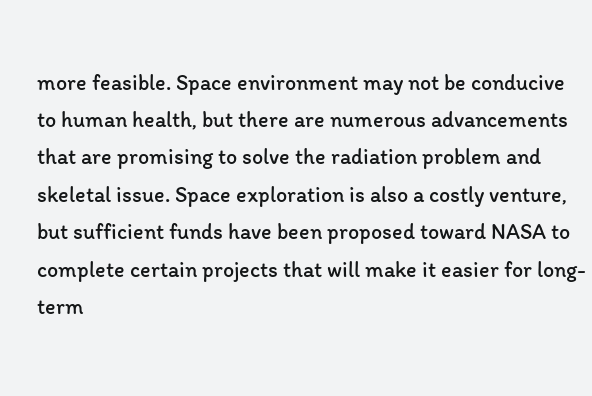more feasible. Space environment may not be conducive to human health, but there are numerous advancements that are promising to solve the radiation problem and skeletal issue. Space exploration is also a costly venture, but sufficient funds have been proposed toward NASA to complete certain projects that will make it easier for long-term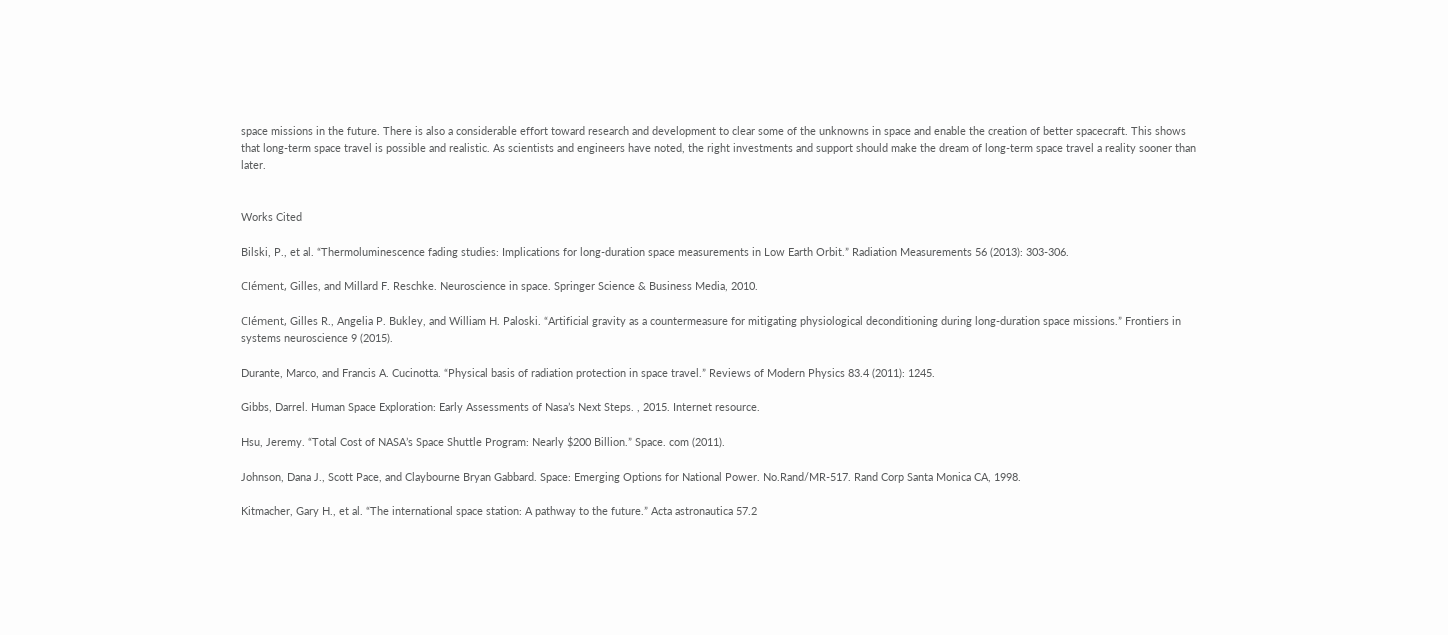space missions in the future. There is also a considerable effort toward research and development to clear some of the unknowns in space and enable the creation of better spacecraft. This shows that long-term space travel is possible and realistic. As scientists and engineers have noted, the right investments and support should make the dream of long-term space travel a reality sooner than later.


Works Cited

Bilski, P., et al. “Thermoluminescence fading studies: Implications for long-duration space measurements in Low Earth Orbit.” Radiation Measurements 56 (2013): 303-306.

Clément, Gilles, and Millard F. Reschke. Neuroscience in space. Springer Science & Business Media, 2010.

Clément, Gilles R., Angelia P. Bukley, and William H. Paloski. “Artificial gravity as a countermeasure for mitigating physiological deconditioning during long-duration space missions.” Frontiers in systems neuroscience 9 (2015).

Durante, Marco, and Francis A. Cucinotta. “Physical basis of radiation protection in space travel.” Reviews of Modern Physics 83.4 (2011): 1245.

Gibbs, Darrel. Human Space Exploration: Early Assessments of Nasa’s Next Steps. , 2015. Internet resource.

Hsu, Jeremy. “Total Cost of NASA’s Space Shuttle Program: Nearly $200 Billion.” Space. com (2011).

Johnson, Dana J., Scott Pace, and Claybourne Bryan Gabbard. Space: Emerging Options for National Power. No.Rand/MR-517. Rand Corp Santa Monica CA, 1998.

Kitmacher, Gary H., et al. “The international space station: A pathway to the future.” Acta astronautica 57.2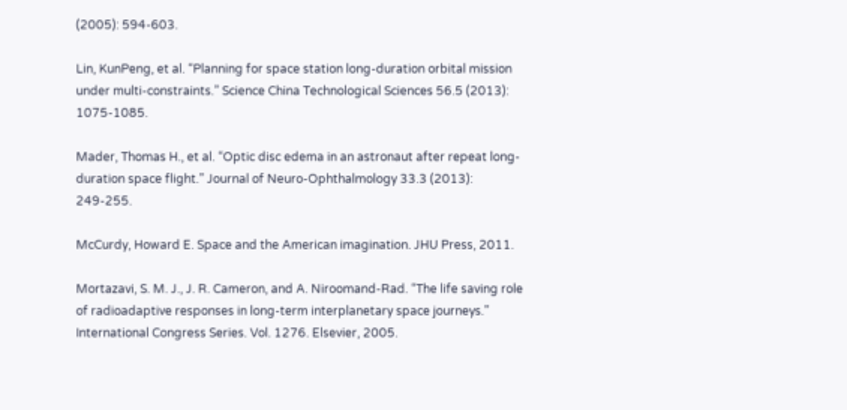(2005): 594-603.

Lin, KunPeng, et al. “Planning for space station long-duration orbital mission under multi-constraints.” Science China Technological Sciences 56.5 (2013): 1075-1085.

Mader, Thomas H., et al. “Optic disc edema in an astronaut after repeat long-duration space flight.” Journal of Neuro-Ophthalmology 33.3 (2013): 249-255.

McCurdy, Howard E. Space and the American imagination. JHU Press, 2011.

Mortazavi, S. M. J., J. R. Cameron, and A. Niroomand-Rad. “The life saving role of radioadaptive responses in long-term interplanetary space journeys.” International Congress Series. Vol. 1276. Elsevier, 2005.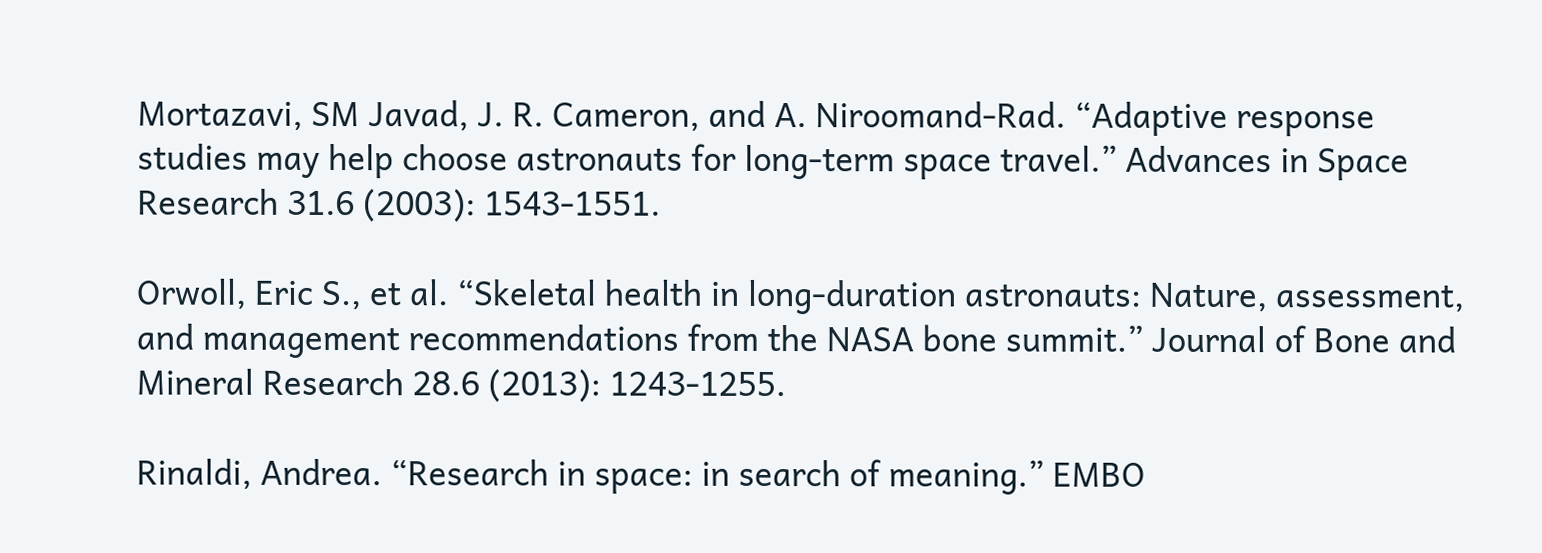Mortazavi, SM Javad, J. R. Cameron, and A. Niroomand-Rad. “Adaptive response studies may help choose astronauts for long-term space travel.” Advances in Space Research 31.6 (2003): 1543-1551.

Orwoll, Eric S., et al. “Skeletal health in long‐duration astronauts: Nature, assessment, and management recommendations from the NASA bone summit.” Journal of Bone and Mineral Research 28.6 (2013): 1243-1255.

Rinaldi, Andrea. “Research in space: in search of meaning.” EMBO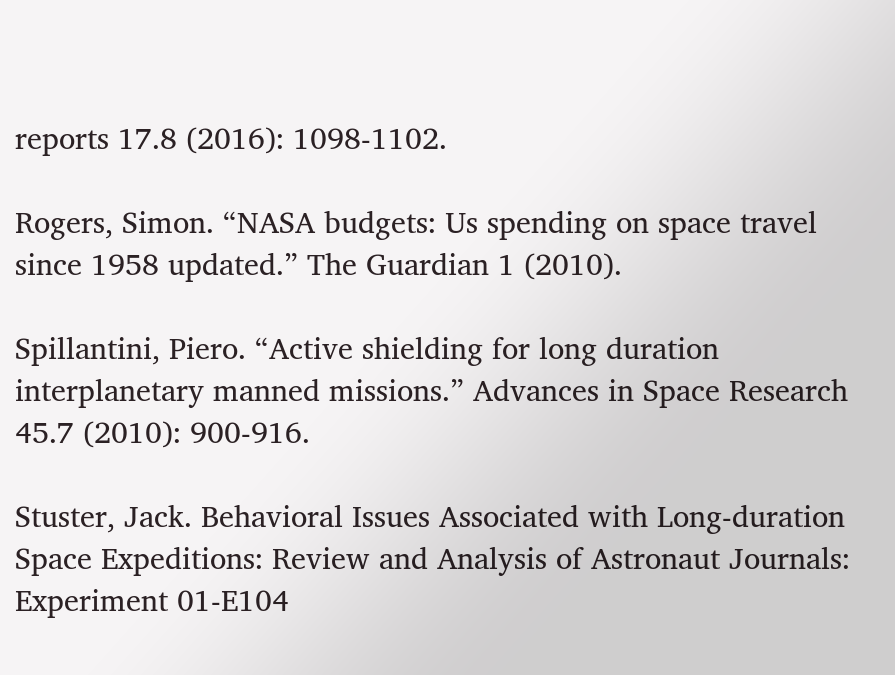reports 17.8 (2016): 1098-1102.

Rogers, Simon. “NASA budgets: Us spending on space travel since 1958 updated.” The Guardian 1 (2010).

Spillantini, Piero. “Active shielding for long duration interplanetary manned missions.” Advances in Space Research 45.7 (2010): 900-916.

Stuster, Jack. Behavioral Issues Associated with Long-duration Space Expeditions: Review and Analysis of Astronaut Journals: Experiment 01-E104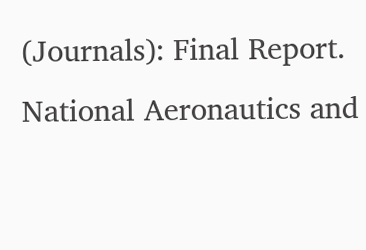(Journals): Final Report. National Aeronautics and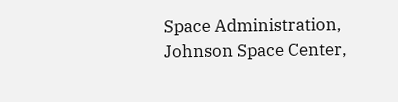Space Administration, Johnson Space Center,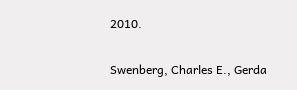2010.

Swenberg, Charles E., Gerda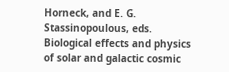Horneck, and E. G. Stassinopoulous, eds. Biological effects and physics of solar and galactic cosmic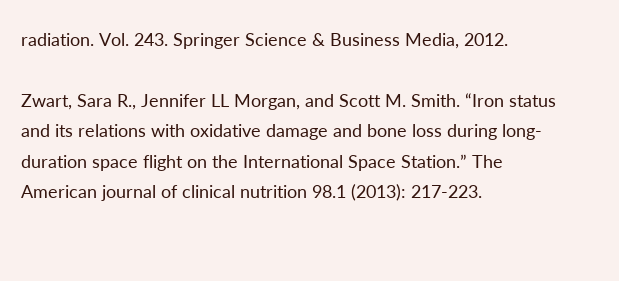radiation. Vol. 243. Springer Science & Business Media, 2012.

Zwart, Sara R., Jennifer LL Morgan, and Scott M. Smith. “Iron status and its relations with oxidative damage and bone loss during long-duration space flight on the International Space Station.” The American journal of clinical nutrition 98.1 (2013): 217-223.